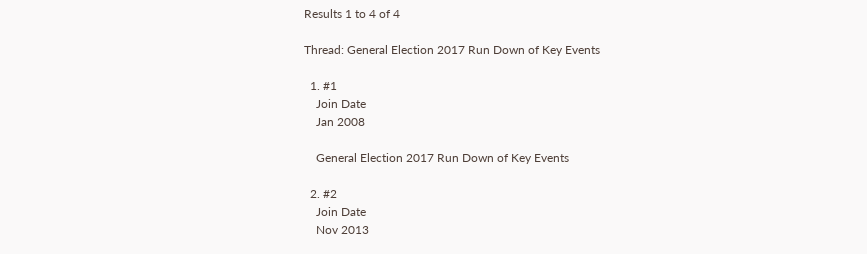Results 1 to 4 of 4

Thread: General Election 2017 Run Down of Key Events

  1. #1
    Join Date
    Jan 2008

    General Election 2017 Run Down of Key Events

  2. #2
    Join Date
    Nov 2013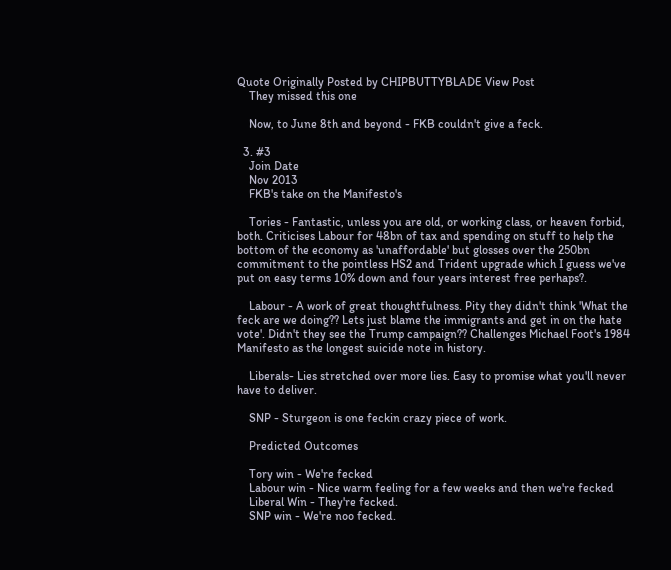Quote Originally Posted by CHIPBUTTYBLADE View Post
    They missed this one

    Now, to June 8th and beyond - FKB couldn't give a feck.

  3. #3
    Join Date
    Nov 2013
    FKB's take on the Manifesto's

    Tories - Fantastic, unless you are old, or working class, or heaven forbid, both. Criticises Labour for 48bn of tax and spending on stuff to help the bottom of the economy as 'unaffordable' but glosses over the 250bn commitment to the pointless HS2 and Trident upgrade which I guess we've put on easy terms 10% down and four years interest free perhaps?.

    Labour - A work of great thoughtfulness. Pity they didn't think 'What the feck are we doing?? Lets just blame the immigrants and get in on the hate vote'. Didn't they see the Trump campaign?? Challenges Michael Foot's 1984 Manifesto as the longest suicide note in history.

    Liberals- Lies stretched over more lies. Easy to promise what you'll never have to deliver.

    SNP - Sturgeon is one feckin crazy piece of work.

    Predicted Outcomes

    Tory win - We're fecked
    Labour win - Nice warm feeling for a few weeks and then we're fecked
    Liberal Win - They're fecked.
    SNP win - We're noo fecked.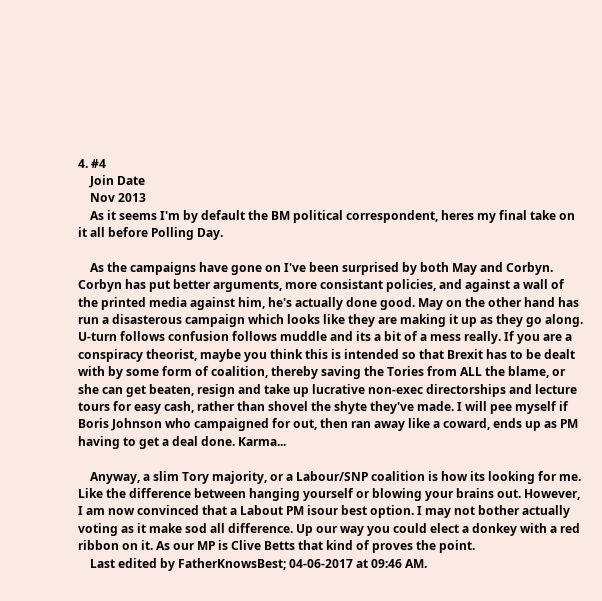4. #4
    Join Date
    Nov 2013
    As it seems I'm by default the BM political correspondent, heres my final take on it all before Polling Day.

    As the campaigns have gone on I've been surprised by both May and Corbyn. Corbyn has put better arguments, more consistant policies, and against a wall of the printed media against him, he's actually done good. May on the other hand has run a disasterous campaign which looks like they are making it up as they go along. U-turn follows confusion follows muddle and its a bit of a mess really. If you are a conspiracy theorist, maybe you think this is intended so that Brexit has to be dealt with by some form of coalition, thereby saving the Tories from ALL the blame, or she can get beaten, resign and take up lucrative non-exec directorships and lecture tours for easy cash, rather than shovel the shyte they've made. I will pee myself if Boris Johnson who campaigned for out, then ran away like a coward, ends up as PM having to get a deal done. Karma...

    Anyway, a slim Tory majority, or a Labour/SNP coalition is how its looking for me. Like the difference between hanging yourself or blowing your brains out. However, I am now convinced that a Labout PM isour best option. I may not bother actually voting as it make sod all difference. Up our way you could elect a donkey with a red ribbon on it. As our MP is Clive Betts that kind of proves the point.
    Last edited by FatherKnowsBest; 04-06-2017 at 09:46 AM.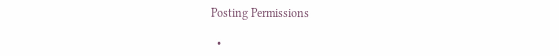Posting Permissions

  •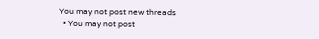You may not post new threads
  • You may not post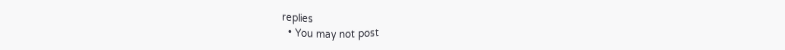replies
  • You may not post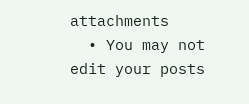attachments
  • You may not edit your posts